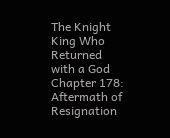The Knight King Who Returned with a God Chapter 178: Aftermath of Resignation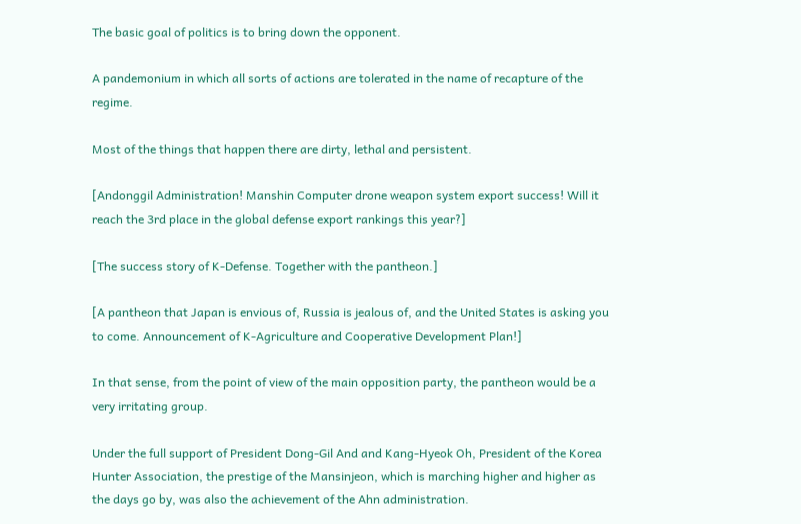The basic goal of politics is to bring down the opponent.

A pandemonium in which all sorts of actions are tolerated in the name of recapture of the regime.

Most of the things that happen there are dirty, lethal and persistent.

[Andonggil Administration! Manshin Computer drone weapon system export success! Will it reach the 3rd place in the global defense export rankings this year?]

[The success story of K-Defense. Together with the pantheon.]

[A pantheon that Japan is envious of, Russia is jealous of, and the United States is asking you to come. Announcement of K-Agriculture and Cooperative Development Plan!]

In that sense, from the point of view of the main opposition party, the pantheon would be a very irritating group.

Under the full support of President Dong-Gil And and Kang-Hyeok Oh, President of the Korea Hunter Association, the prestige of the Mansinjeon, which is marching higher and higher as the days go by, was also the achievement of the Ahn administration.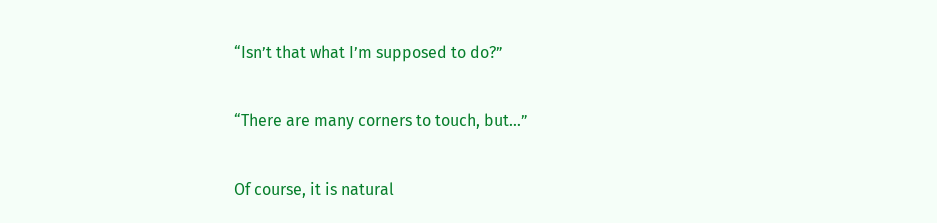“Isn’t that what I’m supposed to do?”

“There are many corners to touch, but…”

Of course, it is natural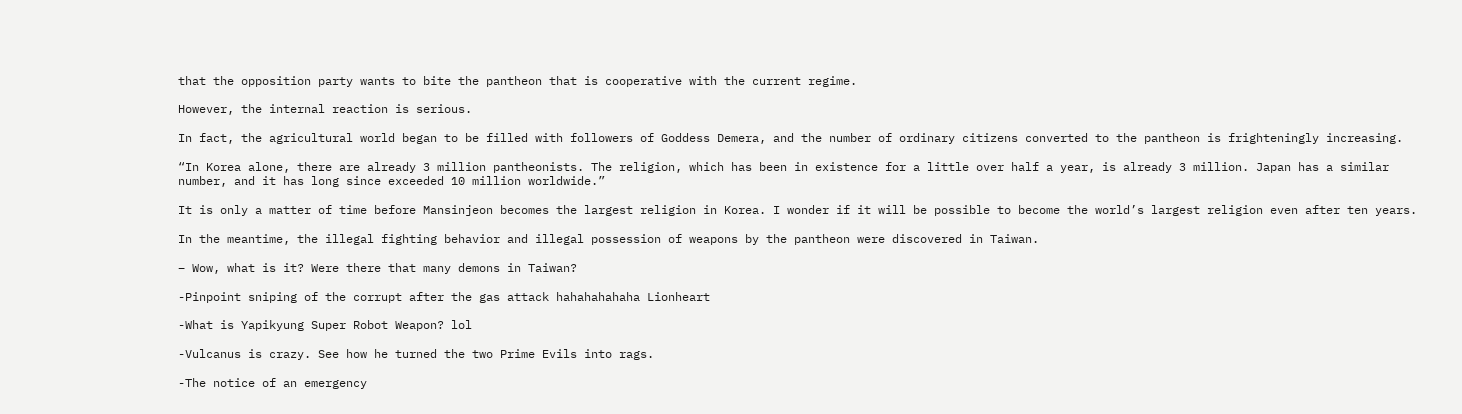that the opposition party wants to bite the pantheon that is cooperative with the current regime.

However, the internal reaction is serious.

In fact, the agricultural world began to be filled with followers of Goddess Demera, and the number of ordinary citizens converted to the pantheon is frighteningly increasing.

“In Korea alone, there are already 3 million pantheonists. The religion, which has been in existence for a little over half a year, is already 3 million. Japan has a similar number, and it has long since exceeded 10 million worldwide.”

It is only a matter of time before Mansinjeon becomes the largest religion in Korea. I wonder if it will be possible to become the world’s largest religion even after ten years.

In the meantime, the illegal fighting behavior and illegal possession of weapons by the pantheon were discovered in Taiwan.

– Wow, what is it? Were there that many demons in Taiwan?

-Pinpoint sniping of the corrupt after the gas attack hahahahahaha Lionheart

-What is Yapikyung Super Robot Weapon? lol

-Vulcanus is crazy. See how he turned the two Prime Evils into rags.

-The notice of an emergency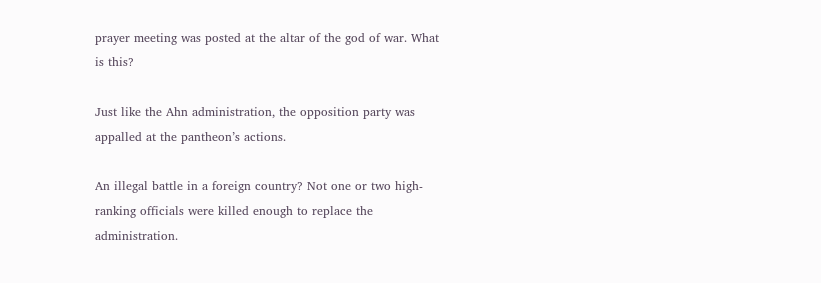prayer meeting was posted at the altar of the god of war. What is this?

Just like the Ahn administration, the opposition party was appalled at the pantheon’s actions.

An illegal battle in a foreign country? Not one or two high-ranking officials were killed enough to replace the administration.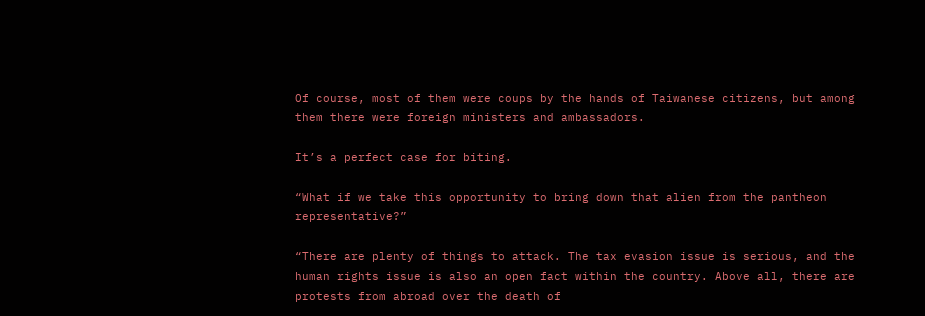Of course, most of them were coups by the hands of Taiwanese citizens, but among them there were foreign ministers and ambassadors.

It’s a perfect case for biting.

“What if we take this opportunity to bring down that alien from the pantheon representative?”

“There are plenty of things to attack. The tax evasion issue is serious, and the human rights issue is also an open fact within the country. Above all, there are protests from abroad over the death of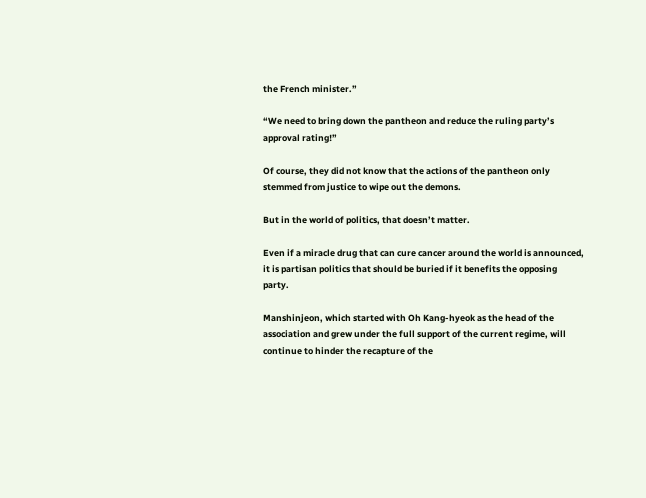the French minister.”

“We need to bring down the pantheon and reduce the ruling party’s approval rating!”

Of course, they did not know that the actions of the pantheon only stemmed from justice to wipe out the demons.

But in the world of politics, that doesn’t matter.

Even if a miracle drug that can cure cancer around the world is announced, it is partisan politics that should be buried if it benefits the opposing party.

Manshinjeon, which started with Oh Kang-hyeok as the head of the association and grew under the full support of the current regime, will continue to hinder the recapture of the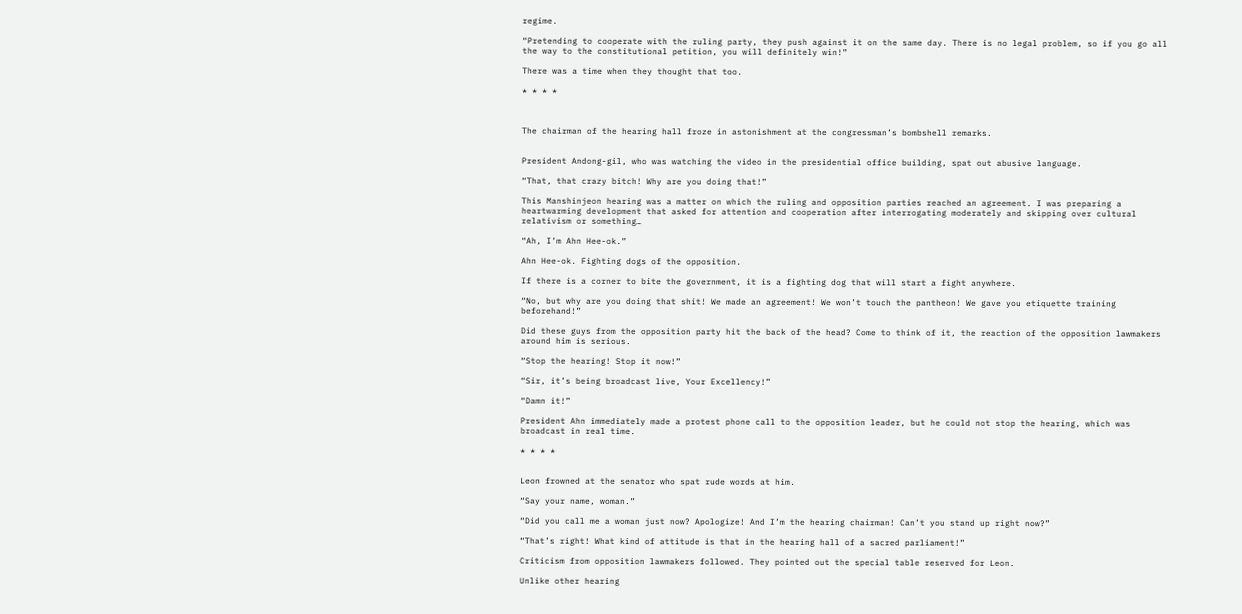regime.

“Pretending to cooperate with the ruling party, they push against it on the same day. There is no legal problem, so if you go all the way to the constitutional petition, you will definitely win!”

There was a time when they thought that too.

* * * *



The chairman of the hearing hall froze in astonishment at the congressman’s bombshell remarks.


President Andong-gil, who was watching the video in the presidential office building, spat out abusive language.

“That, that crazy bitch! Why are you doing that!”

This Manshinjeon hearing was a matter on which the ruling and opposition parties reached an agreement. I was preparing a heartwarming development that asked for attention and cooperation after interrogating moderately and skipping over cultural relativism or something…

“Ah, I’m Ahn Hee-ok.”

Ahn Hee-ok. Fighting dogs of the opposition.

If there is a corner to bite the government, it is a fighting dog that will start a fight anywhere.

“No, but why are you doing that shit! We made an agreement! We won’t touch the pantheon! We gave you etiquette training beforehand!”

Did these guys from the opposition party hit the back of the head? Come to think of it, the reaction of the opposition lawmakers around him is serious.

“Stop the hearing! Stop it now!”

“Sir, it’s being broadcast live, Your Excellency!”

“Damn it!”

President Ahn immediately made a protest phone call to the opposition leader, but he could not stop the hearing, which was broadcast in real time.

* * * *


Leon frowned at the senator who spat rude words at him.

“Say your name, woman.”

“Did you call me a woman just now? Apologize! And I’m the hearing chairman! Can’t you stand up right now?”

“That’s right! What kind of attitude is that in the hearing hall of a sacred parliament!”

Criticism from opposition lawmakers followed. They pointed out the special table reserved for Leon.

Unlike other hearing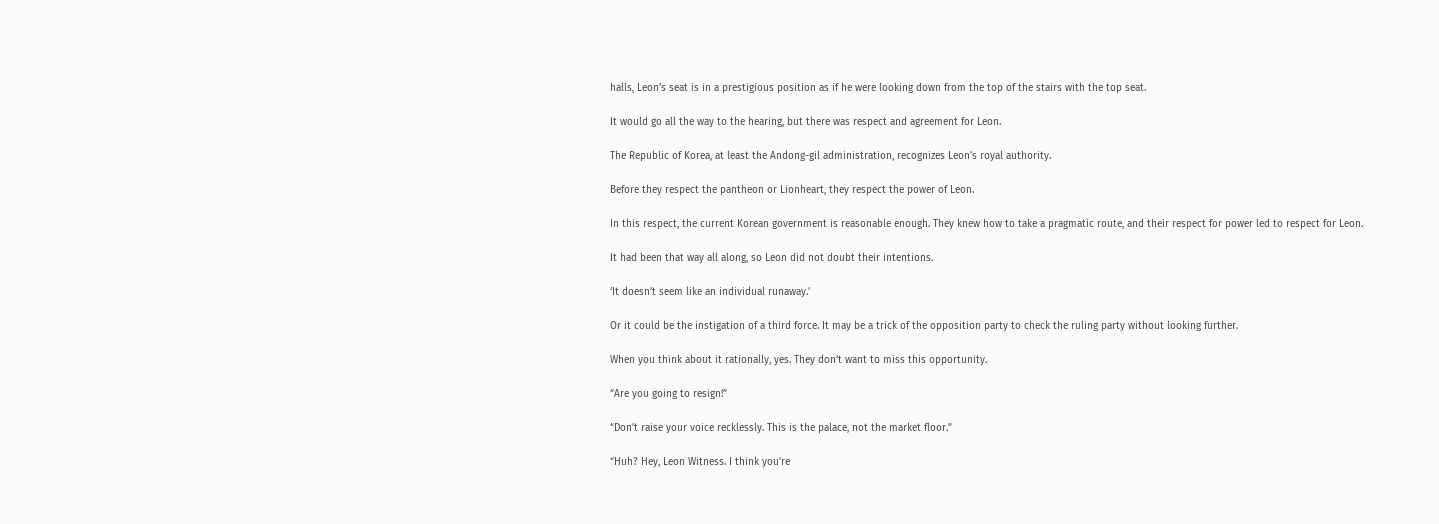halls, Leon’s seat is in a prestigious position as if he were looking down from the top of the stairs with the top seat.

It would go all the way to the hearing, but there was respect and agreement for Leon.

The Republic of Korea, at least the Andong-gil administration, recognizes Leon’s royal authority.

Before they respect the pantheon or Lionheart, they respect the power of Leon.

In this respect, the current Korean government is reasonable enough. They knew how to take a pragmatic route, and their respect for power led to respect for Leon.

It had been that way all along, so Leon did not doubt their intentions.

‘It doesn’t seem like an individual runaway.’

Or it could be the instigation of a third force. It may be a trick of the opposition party to check the ruling party without looking further.

When you think about it rationally, yes. They don’t want to miss this opportunity.

“Are you going to resign!”

“Don’t raise your voice recklessly. This is the palace, not the market floor.”

“Huh? Hey, Leon Witness. I think you’re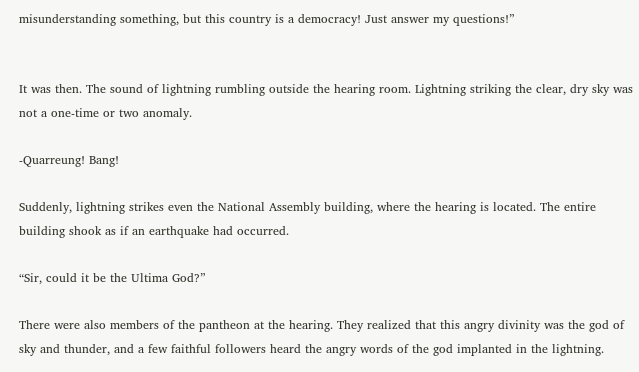misunderstanding something, but this country is a democracy! Just answer my questions!”


It was then. The sound of lightning rumbling outside the hearing room. Lightning striking the clear, dry sky was not a one-time or two anomaly.

-Quarreung! Bang!

Suddenly, lightning strikes even the National Assembly building, where the hearing is located. The entire building shook as if an earthquake had occurred.

“Sir, could it be the Ultima God?”

There were also members of the pantheon at the hearing. They realized that this angry divinity was the god of sky and thunder, and a few faithful followers heard the angry words of the god implanted in the lightning.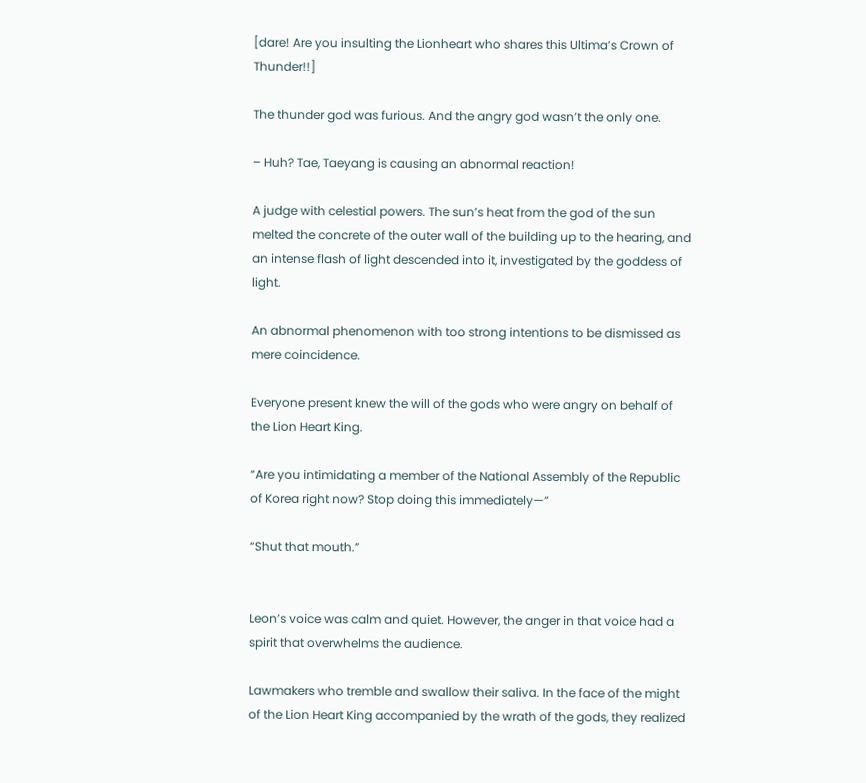[dare! Are you insulting the Lionheart who shares this Ultima’s Crown of Thunder!!]

The thunder god was furious. And the angry god wasn’t the only one.

– Huh? Tae, Taeyang is causing an abnormal reaction!

A judge with celestial powers. The sun’s heat from the god of the sun melted the concrete of the outer wall of the building up to the hearing, and an intense flash of light descended into it, investigated by the goddess of light.

An abnormal phenomenon with too strong intentions to be dismissed as mere coincidence.

Everyone present knew the will of the gods who were angry on behalf of the Lion Heart King.

“Are you intimidating a member of the National Assembly of the Republic of Korea right now? Stop doing this immediately—”

“Shut that mouth.”


Leon’s voice was calm and quiet. However, the anger in that voice had a spirit that overwhelms the audience.

Lawmakers who tremble and swallow their saliva. In the face of the might of the Lion Heart King accompanied by the wrath of the gods, they realized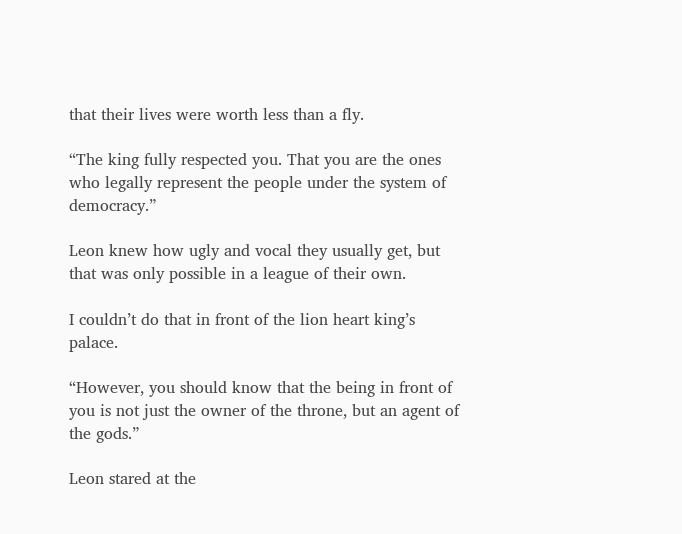that their lives were worth less than a fly.

“The king fully respected you. That you are the ones who legally represent the people under the system of democracy.”

Leon knew how ugly and vocal they usually get, but that was only possible in a league of their own.

I couldn’t do that in front of the lion heart king’s palace.

“However, you should know that the being in front of you is not just the owner of the throne, but an agent of the gods.”

Leon stared at the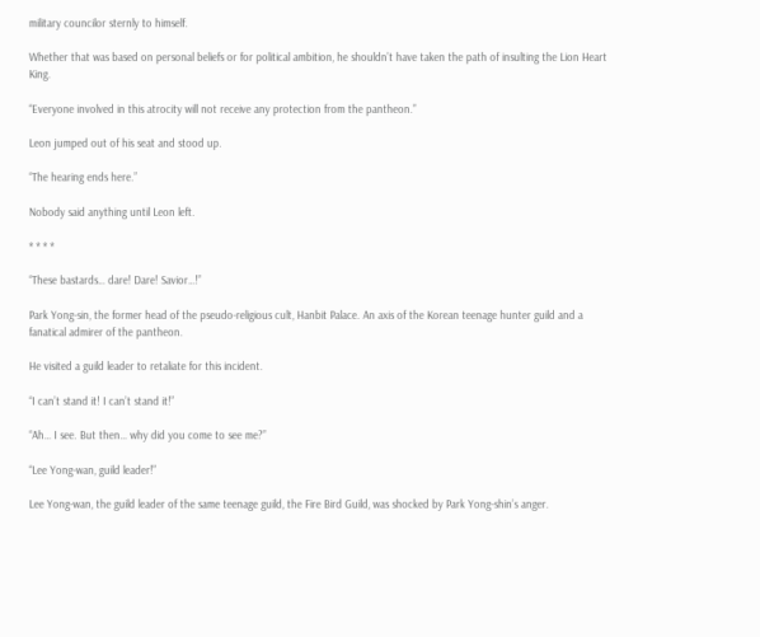military councilor sternly to himself.

Whether that was based on personal beliefs or for political ambition, he shouldn’t have taken the path of insulting the Lion Heart King.

“Everyone involved in this atrocity will not receive any protection from the pantheon.”

Leon jumped out of his seat and stood up.

“The hearing ends here.”

Nobody said anything until Leon left.

* * * *

“These bastards… dare! Dare! Savior…!”

Park Yong-sin, the former head of the pseudo-religious cult, Hanbit Palace. An axis of the Korean teenage hunter guild and a fanatical admirer of the pantheon.

He visited a guild leader to retaliate for this incident.

“I can’t stand it! I can’t stand it!”

“Ah… I see. But then… why did you come to see me?”

“Lee Yong-wan, guild leader!”

Lee Yong-wan, the guild leader of the same teenage guild, the Fire Bird Guild, was shocked by Park Yong-shin’s anger.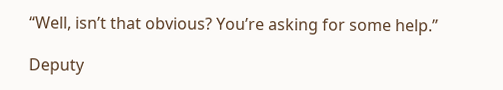“Well, isn’t that obvious? You’re asking for some help.”

Deputy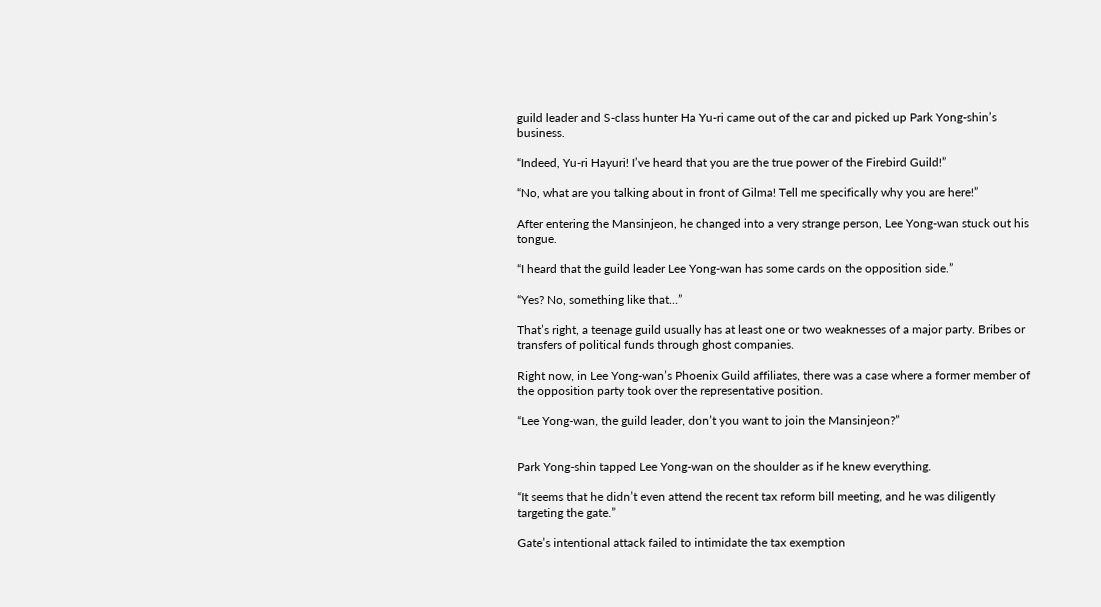guild leader and S-class hunter Ha Yu-ri came out of the car and picked up Park Yong-shin’s business.

“Indeed, Yu-ri Hayuri! I’ve heard that you are the true power of the Firebird Guild!”

“No, what are you talking about in front of Gilma! Tell me specifically why you are here!”

After entering the Mansinjeon, he changed into a very strange person, Lee Yong-wan stuck out his tongue.

“I heard that the guild leader Lee Yong-wan has some cards on the opposition side.”

“Yes? No, something like that…”

That’s right, a teenage guild usually has at least one or two weaknesses of a major party. Bribes or transfers of political funds through ghost companies.

Right now, in Lee Yong-wan’s Phoenix Guild affiliates, there was a case where a former member of the opposition party took over the representative position.

“Lee Yong-wan, the guild leader, don’t you want to join the Mansinjeon?”


Park Yong-shin tapped Lee Yong-wan on the shoulder as if he knew everything.

“It seems that he didn’t even attend the recent tax reform bill meeting, and he was diligently targeting the gate.”

Gate’s intentional attack failed to intimidate the tax exemption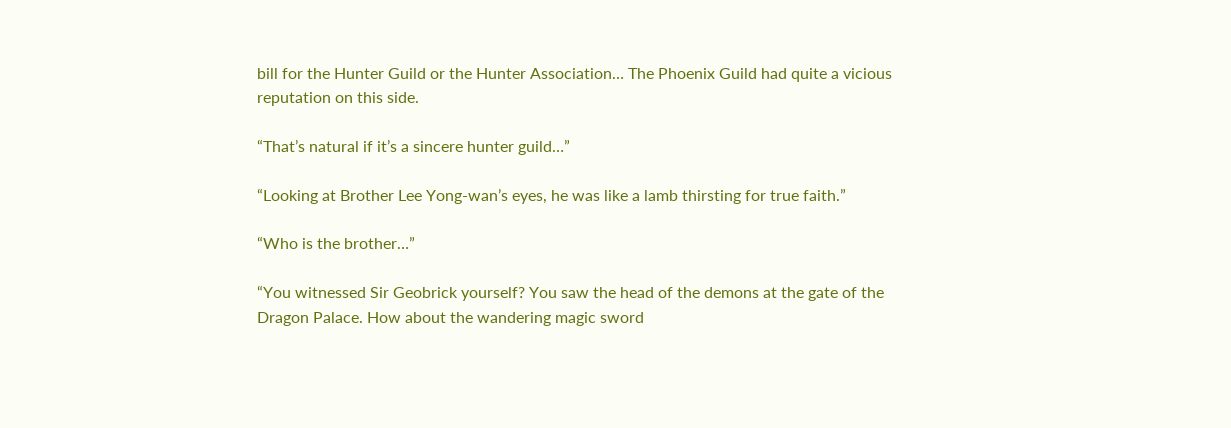bill for the Hunter Guild or the Hunter Association… The Phoenix Guild had quite a vicious reputation on this side.

“That’s natural if it’s a sincere hunter guild…”

“Looking at Brother Lee Yong-wan’s eyes, he was like a lamb thirsting for true faith.”

“Who is the brother…”

“You witnessed Sir Geobrick yourself? You saw the head of the demons at the gate of the Dragon Palace. How about the wandering magic sword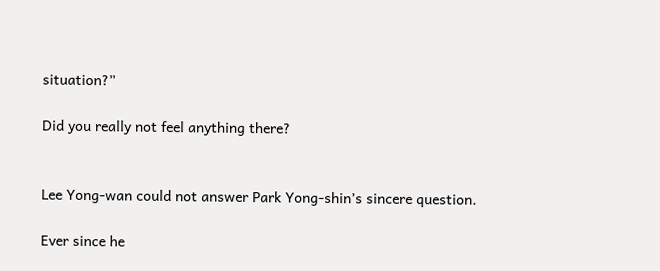situation?”

Did you really not feel anything there?


Lee Yong-wan could not answer Park Yong-shin’s sincere question.

Ever since he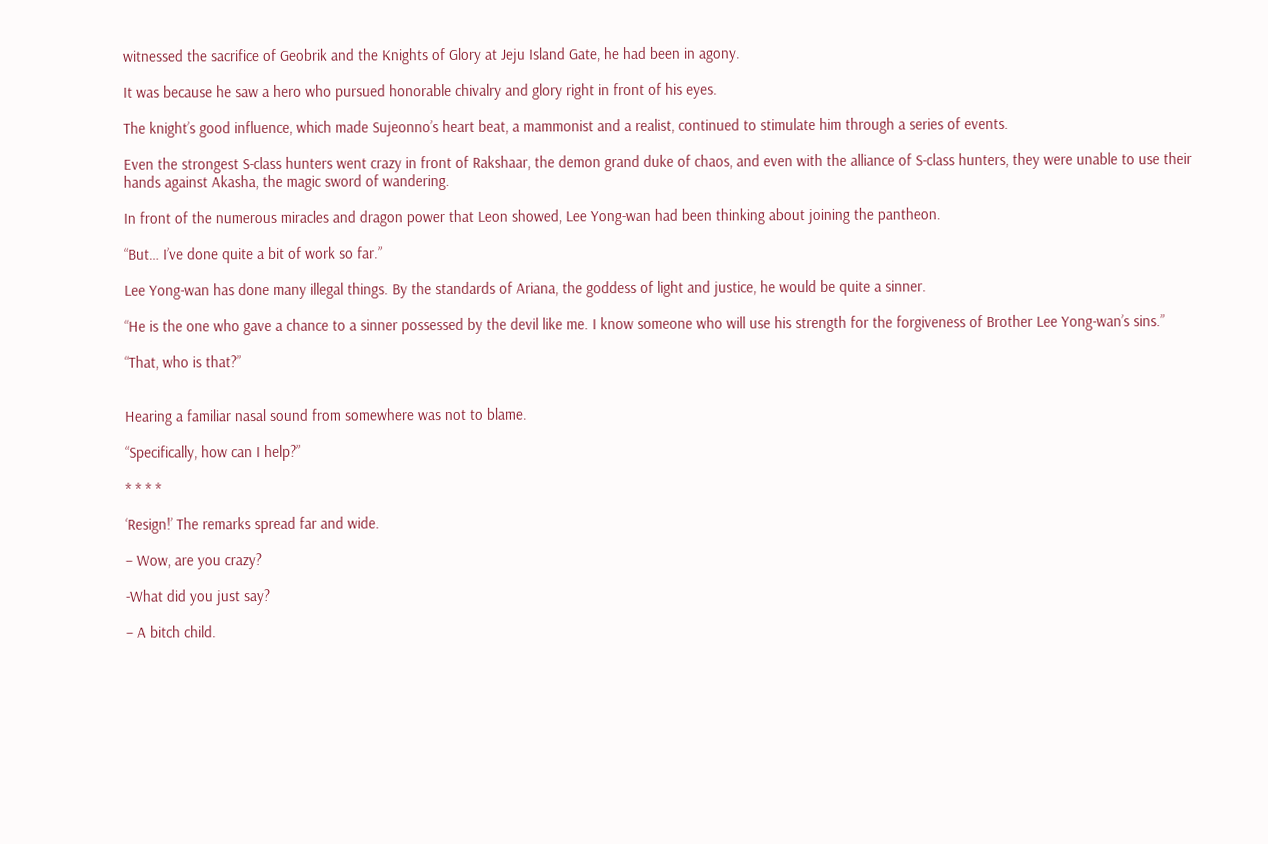witnessed the sacrifice of Geobrik and the Knights of Glory at Jeju Island Gate, he had been in agony.

It was because he saw a hero who pursued honorable chivalry and glory right in front of his eyes.

The knight’s good influence, which made Sujeonno’s heart beat, a mammonist and a realist, continued to stimulate him through a series of events.

Even the strongest S-class hunters went crazy in front of Rakshaar, the demon grand duke of chaos, and even with the alliance of S-class hunters, they were unable to use their hands against Akasha, the magic sword of wandering.

In front of the numerous miracles and dragon power that Leon showed, Lee Yong-wan had been thinking about joining the pantheon.

“But… I’ve done quite a bit of work so far.”

Lee Yong-wan has done many illegal things. By the standards of Ariana, the goddess of light and justice, he would be quite a sinner.

“He is the one who gave a chance to a sinner possessed by the devil like me. I know someone who will use his strength for the forgiveness of Brother Lee Yong-wan’s sins.”

“That, who is that?”


Hearing a familiar nasal sound from somewhere was not to blame.

“Specifically, how can I help?”

* * * *

‘Resign!’ The remarks spread far and wide.

– Wow, are you crazy?

-What did you just say?

– A bitch child.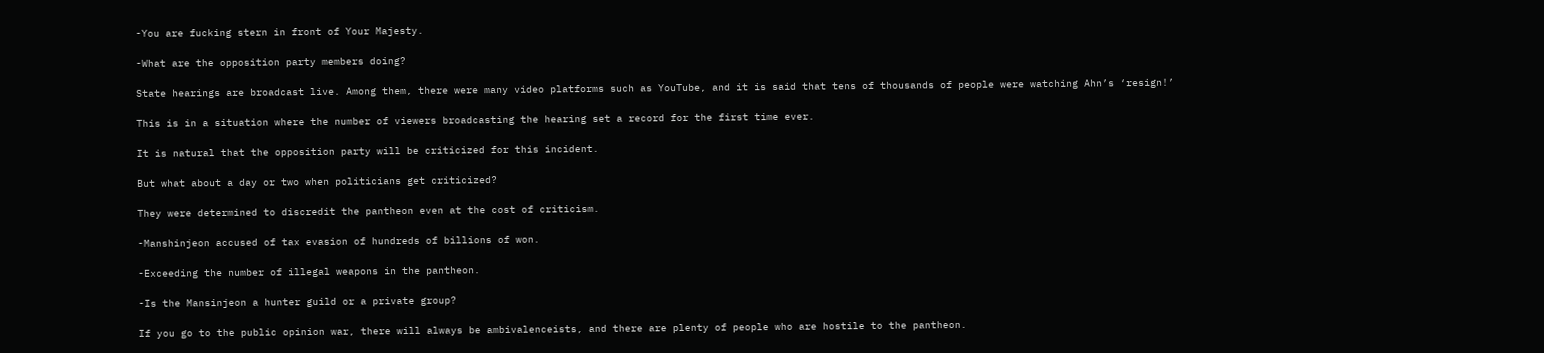-You are fucking stern in front of Your Majesty.

-What are the opposition party members doing?

State hearings are broadcast live. Among them, there were many video platforms such as YouTube, and it is said that tens of thousands of people were watching Ahn’s ‘resign!’

This is in a situation where the number of viewers broadcasting the hearing set a record for the first time ever.

It is natural that the opposition party will be criticized for this incident.

But what about a day or two when politicians get criticized?

They were determined to discredit the pantheon even at the cost of criticism.

-Manshinjeon accused of tax evasion of hundreds of billions of won.

-Exceeding the number of illegal weapons in the pantheon.

-Is the Mansinjeon a hunter guild or a private group?

If you go to the public opinion war, there will always be ambivalenceists, and there are plenty of people who are hostile to the pantheon.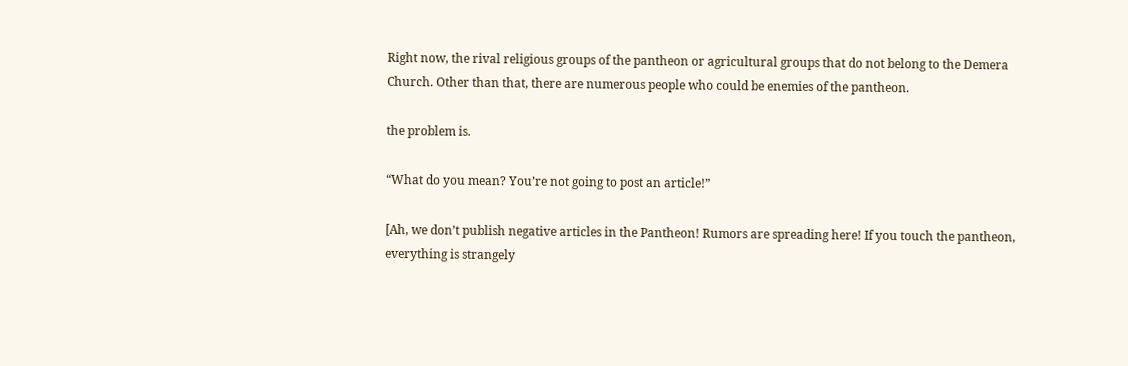Right now, the rival religious groups of the pantheon or agricultural groups that do not belong to the Demera Church. Other than that, there are numerous people who could be enemies of the pantheon.

the problem is.

“What do you mean? You’re not going to post an article!”

[Ah, we don’t publish negative articles in the Pantheon! Rumors are spreading here! If you touch the pantheon, everything is strangely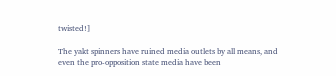twisted!]

The yakt spinners have ruined media outlets by all means, and even the pro-opposition state media have been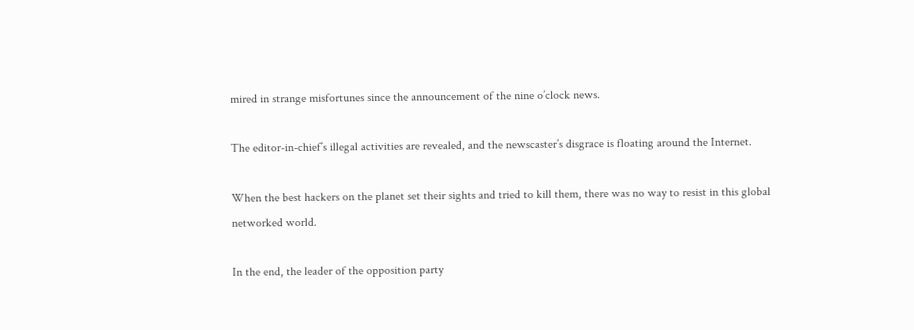mired in strange misfortunes since the announcement of the nine o’clock news.

The editor-in-chief’s illegal activities are revealed, and the newscaster’s disgrace is floating around the Internet.

When the best hackers on the planet set their sights and tried to kill them, there was no way to resist in this global networked world.

In the end, the leader of the opposition party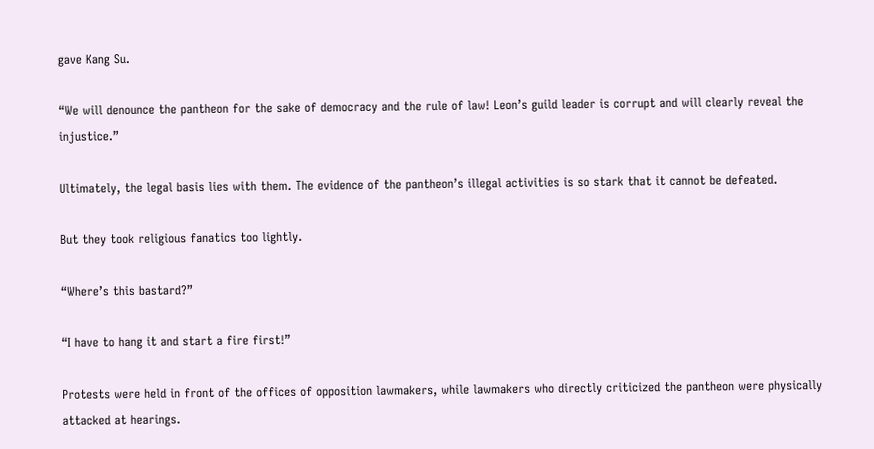gave Kang Su.

“We will denounce the pantheon for the sake of democracy and the rule of law! Leon’s guild leader is corrupt and will clearly reveal the injustice.”

Ultimately, the legal basis lies with them. The evidence of the pantheon’s illegal activities is so stark that it cannot be defeated.

But they took religious fanatics too lightly.

“Where’s this bastard?”

“I have to hang it and start a fire first!”

Protests were held in front of the offices of opposition lawmakers, while lawmakers who directly criticized the pantheon were physically attacked at hearings.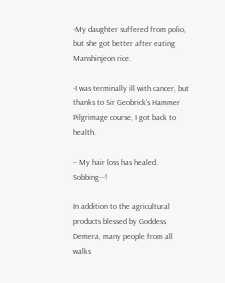-My daughter suffered from polio, but she got better after eating Manshinjeon rice.

-I was terminally ill with cancer, but thanks to Sir Geobrick’s Hammer Pilgrimage course, I got back to health.

– My hair loss has healed. Sobbing···!

In addition to the agricultural products blessed by Goddess Demera, many people from all walks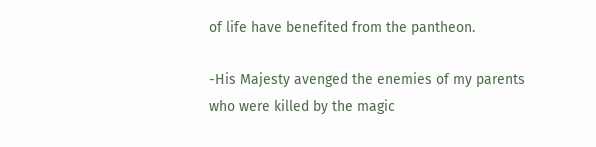of life have benefited from the pantheon.

-His Majesty avenged the enemies of my parents who were killed by the magic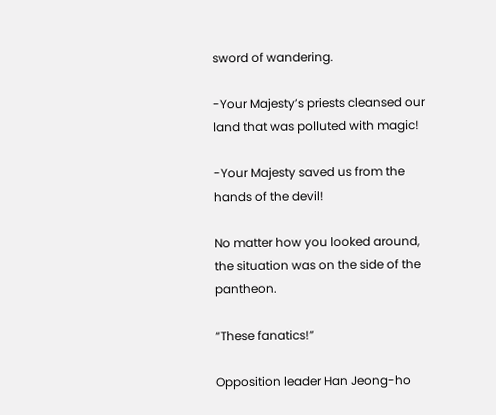sword of wandering.

-Your Majesty’s priests cleansed our land that was polluted with magic!

-Your Majesty saved us from the hands of the devil!

No matter how you looked around, the situation was on the side of the pantheon.

“These fanatics!”

Opposition leader Han Jeong-ho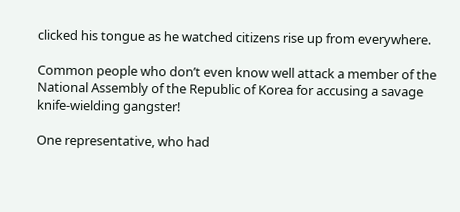clicked his tongue as he watched citizens rise up from everywhere.

Common people who don’t even know well attack a member of the National Assembly of the Republic of Korea for accusing a savage knife-wielding gangster!

One representative, who had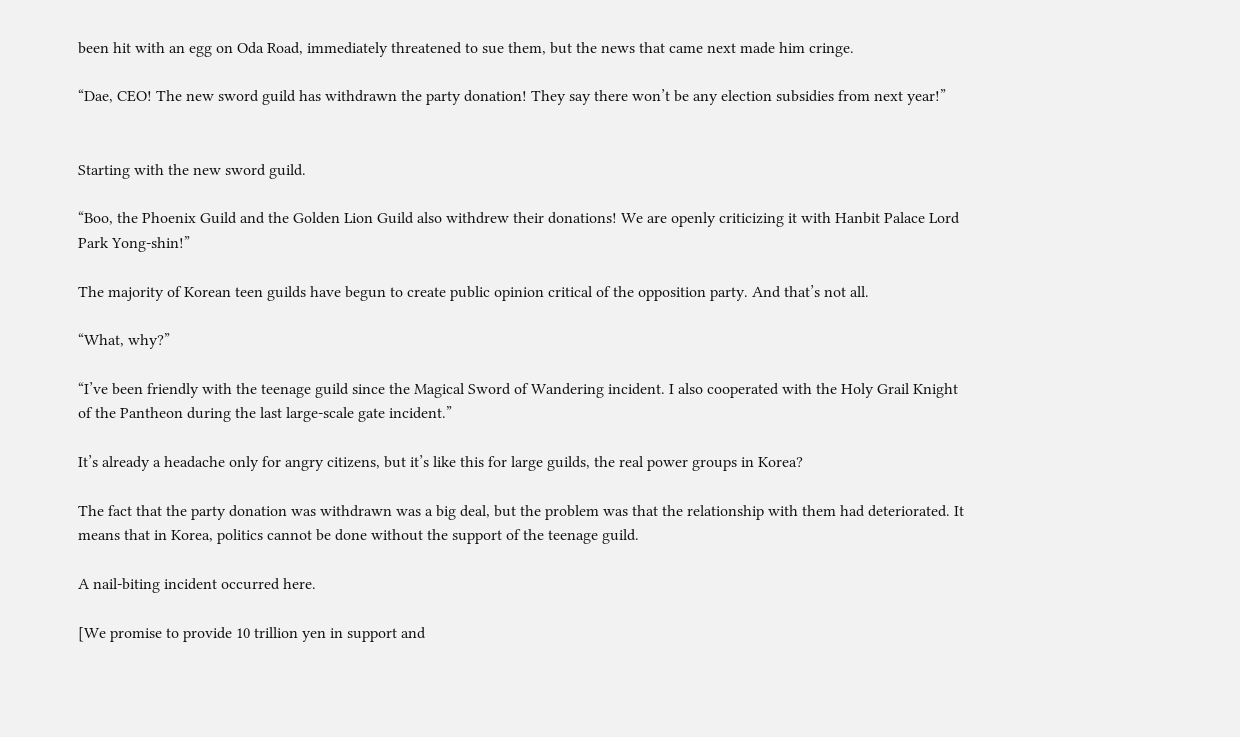been hit with an egg on Oda Road, immediately threatened to sue them, but the news that came next made him cringe.

“Dae, CEO! The new sword guild has withdrawn the party donation! They say there won’t be any election subsidies from next year!”


Starting with the new sword guild.

“Boo, the Phoenix Guild and the Golden Lion Guild also withdrew their donations! We are openly criticizing it with Hanbit Palace Lord Park Yong-shin!”

The majority of Korean teen guilds have begun to create public opinion critical of the opposition party. And that’s not all.

“What, why?”

“I’ve been friendly with the teenage guild since the Magical Sword of Wandering incident. I also cooperated with the Holy Grail Knight of the Pantheon during the last large-scale gate incident.”

It’s already a headache only for angry citizens, but it’s like this for large guilds, the real power groups in Korea?

The fact that the party donation was withdrawn was a big deal, but the problem was that the relationship with them had deteriorated. It means that in Korea, politics cannot be done without the support of the teenage guild.

A nail-biting incident occurred here.

[We promise to provide 10 trillion yen in support and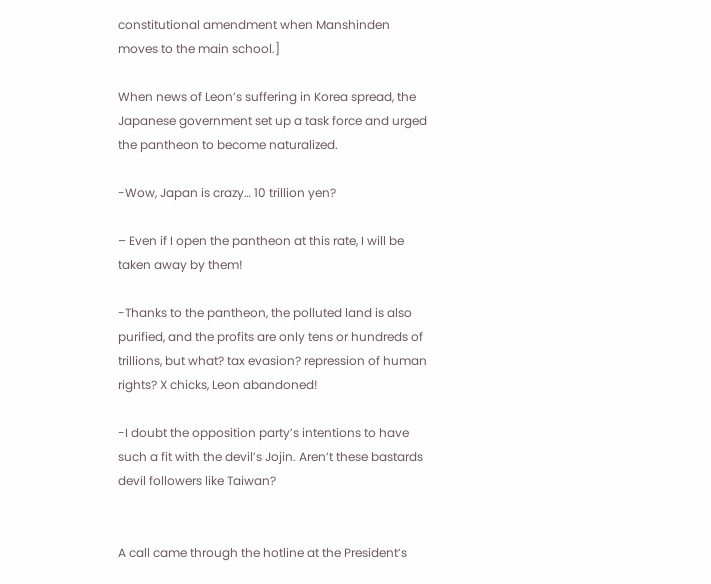constitutional amendment when Manshinden moves to the main school.]

When news of Leon’s suffering in Korea spread, the Japanese government set up a task force and urged the pantheon to become naturalized.

-Wow, Japan is crazy… 10 trillion yen?

– Even if I open the pantheon at this rate, I will be taken away by them!

-Thanks to the pantheon, the polluted land is also purified, and the profits are only tens or hundreds of trillions, but what? tax evasion? repression of human rights? X chicks, Leon abandoned!

-I doubt the opposition party’s intentions to have such a fit with the devil’s Jojin. Aren’t these bastards devil followers like Taiwan?


A call came through the hotline at the President’s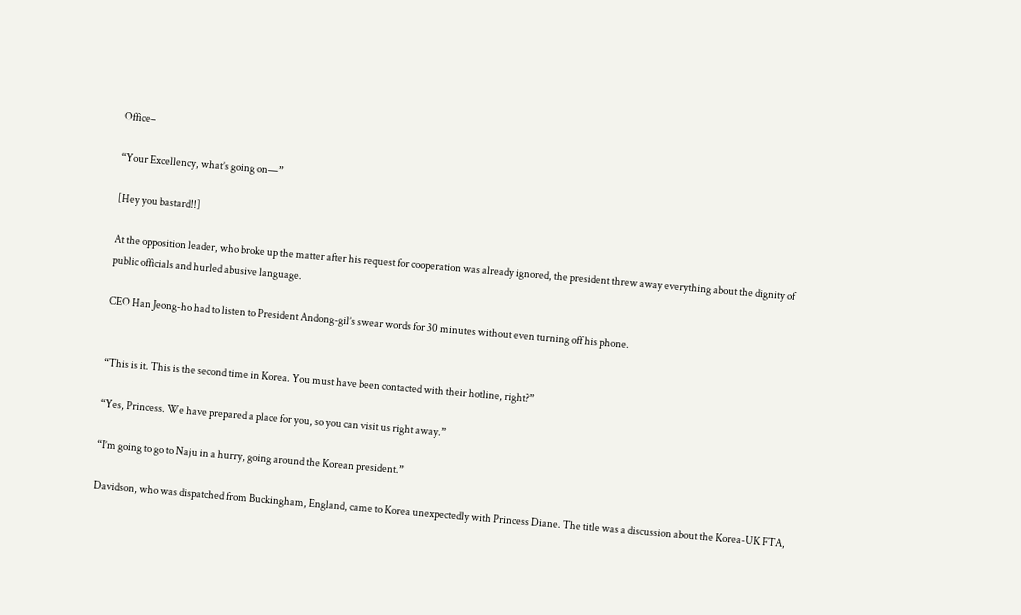Office–

“Your Excellency, what’s going on—”

[Hey you bastard!!]

At the opposition leader, who broke up the matter after his request for cooperation was already ignored, the president threw away everything about the dignity of public officials and hurled abusive language.

CEO Han Jeong-ho had to listen to President Andong-gil’s swear words for 30 minutes without even turning off his phone.


“This is it. This is the second time in Korea. You must have been contacted with their hotline, right?”

“Yes, Princess. We have prepared a place for you, so you can visit us right away.”

“I’m going to go to Naju in a hurry, going around the Korean president.”

Davidson, who was dispatched from Buckingham, England, came to Korea unexpectedly with Princess Diane. The title was a discussion about the Korea-UK FTA,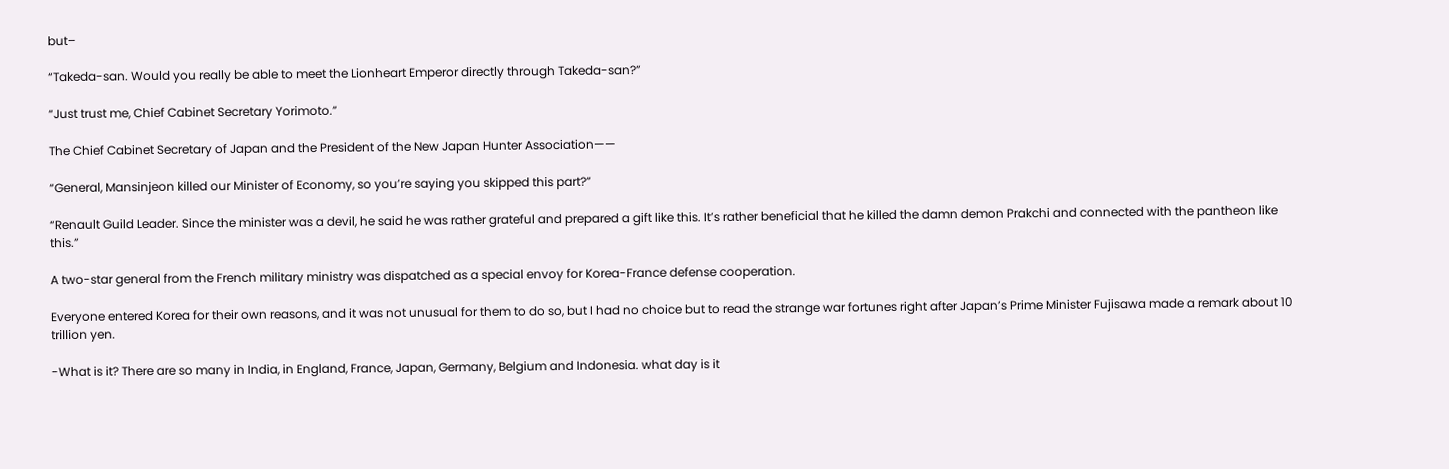but–

“Takeda-san. Would you really be able to meet the Lionheart Emperor directly through Takeda-san?”

“Just trust me, Chief Cabinet Secretary Yorimoto.”

The Chief Cabinet Secretary of Japan and the President of the New Japan Hunter Association——

“General, Mansinjeon killed our Minister of Economy, so you’re saying you skipped this part?”

“Renault Guild Leader. Since the minister was a devil, he said he was rather grateful and prepared a gift like this. It’s rather beneficial that he killed the damn demon Prakchi and connected with the pantheon like this.”

A two-star general from the French military ministry was dispatched as a special envoy for Korea-France defense cooperation.

Everyone entered Korea for their own reasons, and it was not unusual for them to do so, but I had no choice but to read the strange war fortunes right after Japan’s Prime Minister Fujisawa made a remark about 10 trillion yen.

-What is it? There are so many in India, in England, France, Japan, Germany, Belgium and Indonesia. what day is it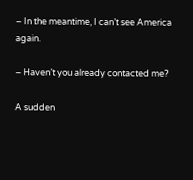– In the meantime, I can’t see America again.

– Haven’t you already contacted me?

A sudden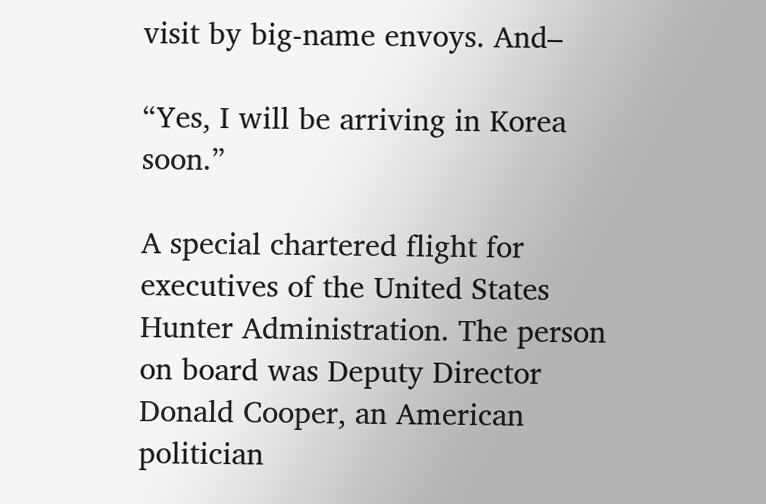visit by big-name envoys. And–

“Yes, I will be arriving in Korea soon.”

A special chartered flight for executives of the United States Hunter Administration. The person on board was Deputy Director Donald Cooper, an American politician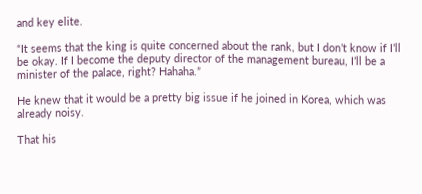and key elite.

“It seems that the king is quite concerned about the rank, but I don’t know if I’ll be okay. If I become the deputy director of the management bureau, I’ll be a minister of the palace, right? Hahaha.”

He knew that it would be a pretty big issue if he joined in Korea, which was already noisy.

That his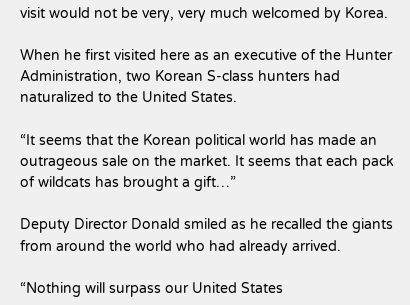visit would not be very, very much welcomed by Korea.

When he first visited here as an executive of the Hunter Administration, two Korean S-class hunters had naturalized to the United States.

“It seems that the Korean political world has made an outrageous sale on the market. It seems that each pack of wildcats has brought a gift…”

Deputy Director Donald smiled as he recalled the giants from around the world who had already arrived.

“Nothing will surpass our United States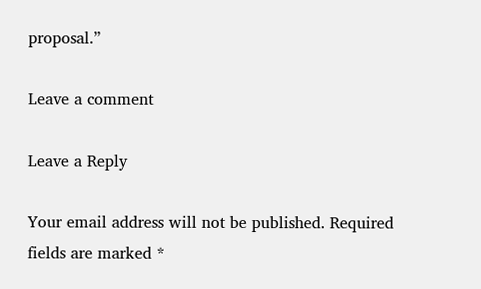proposal.”

Leave a comment

Leave a Reply

Your email address will not be published. Required fields are marked *